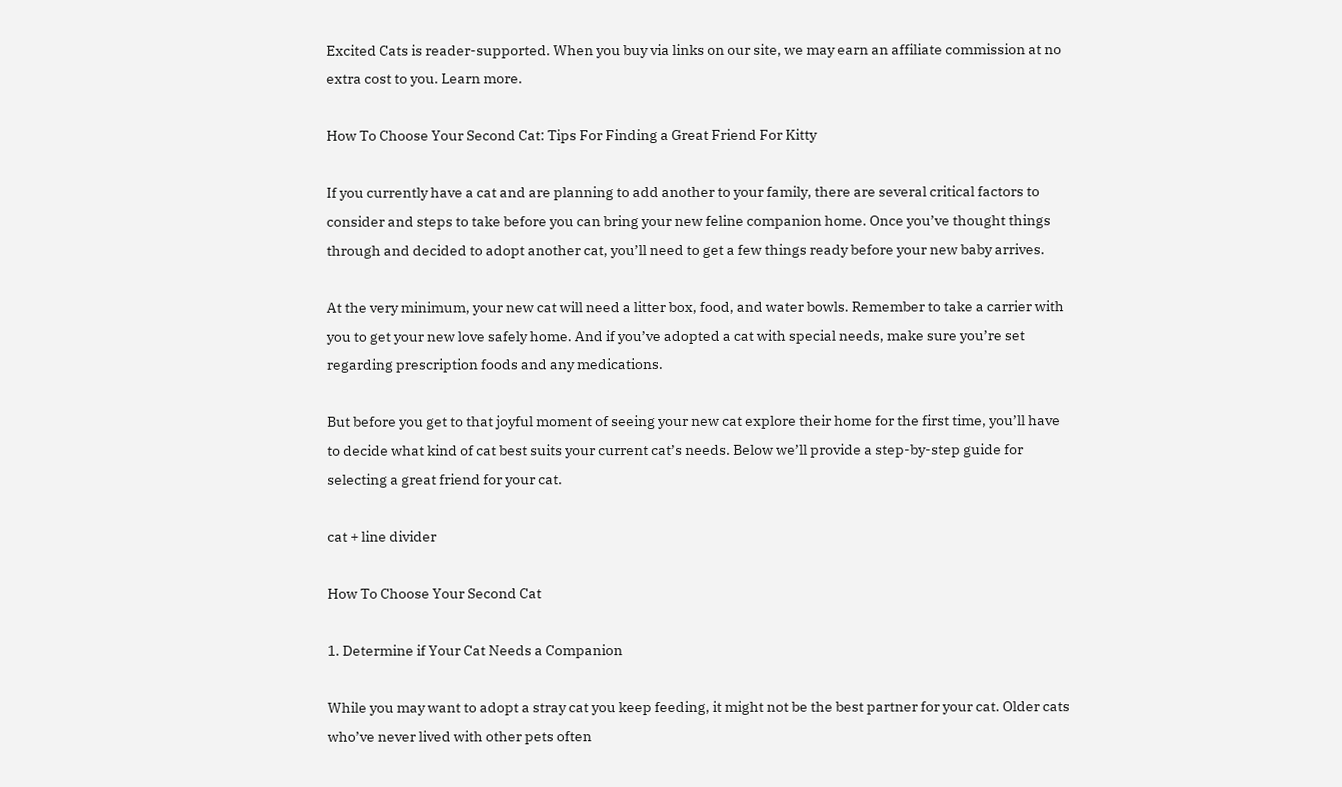Excited Cats is reader-supported. When you buy via links on our site, we may earn an affiliate commission at no extra cost to you. Learn more.

How To Choose Your Second Cat: Tips For Finding a Great Friend For Kitty

If you currently have a cat and are planning to add another to your family, there are several critical factors to consider and steps to take before you can bring your new feline companion home. Once you’ve thought things through and decided to adopt another cat, you’ll need to get a few things ready before your new baby arrives.

At the very minimum, your new cat will need a litter box, food, and water bowls. Remember to take a carrier with you to get your new love safely home. And if you’ve adopted a cat with special needs, make sure you’re set regarding prescription foods and any medications.

But before you get to that joyful moment of seeing your new cat explore their home for the first time, you’ll have to decide what kind of cat best suits your current cat’s needs. Below we’ll provide a step-by-step guide for selecting a great friend for your cat.

cat + line divider

How To Choose Your Second Cat

1. Determine if Your Cat Needs a Companion

While you may want to adopt a stray cat you keep feeding, it might not be the best partner for your cat. Older cats who’ve never lived with other pets often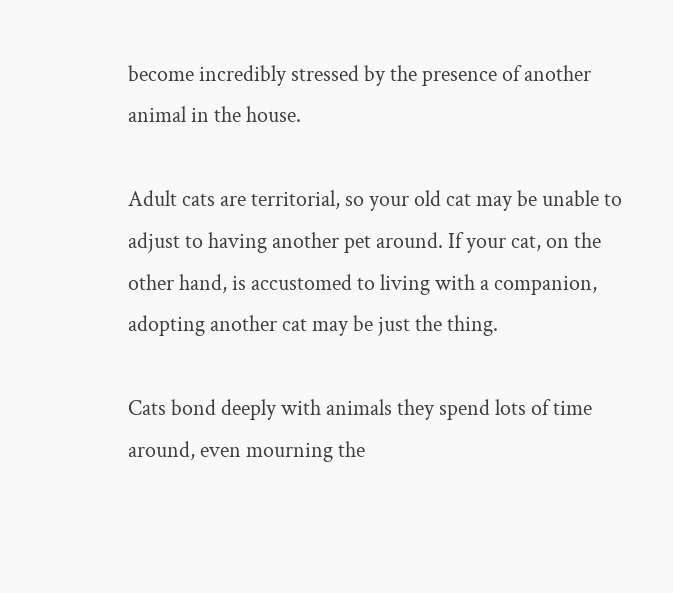become incredibly stressed by the presence of another animal in the house.

Adult cats are territorial, so your old cat may be unable to adjust to having another pet around. If your cat, on the other hand, is accustomed to living with a companion, adopting another cat may be just the thing.

Cats bond deeply with animals they spend lots of time around, even mourning the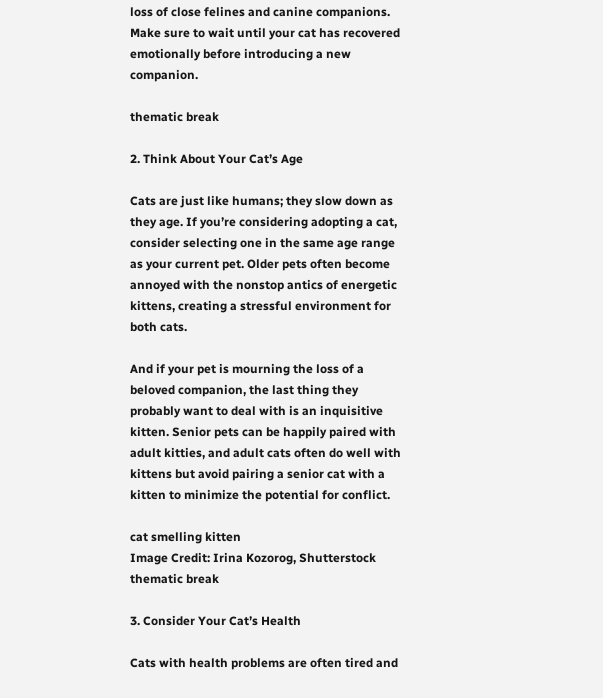loss of close felines and canine companions. Make sure to wait until your cat has recovered emotionally before introducing a new companion.

thematic break

2. Think About Your Cat’s Age

Cats are just like humans; they slow down as they age. If you’re considering adopting a cat, consider selecting one in the same age range as your current pet. Older pets often become annoyed with the nonstop antics of energetic kittens, creating a stressful environment for both cats.

And if your pet is mourning the loss of a beloved companion, the last thing they probably want to deal with is an inquisitive kitten. Senior pets can be happily paired with adult kitties, and adult cats often do well with kittens but avoid pairing a senior cat with a kitten to minimize the potential for conflict.

cat smelling kitten
Image Credit: Irina Kozorog, Shutterstock
thematic break

3. Consider Your Cat’s Health

Cats with health problems are often tired and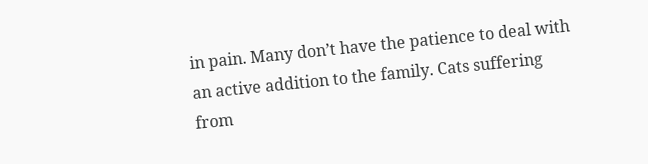in pain. Many don’t have the patience to deal with an active addition to the family. Cats suffering from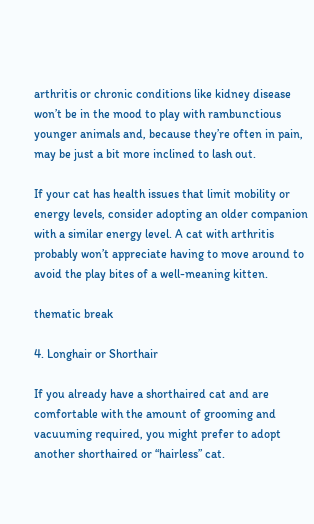arthritis or chronic conditions like kidney disease won’t be in the mood to play with rambunctious younger animals and, because they’re often in pain, may be just a bit more inclined to lash out.

If your cat has health issues that limit mobility or energy levels, consider adopting an older companion with a similar energy level. A cat with arthritis probably won’t appreciate having to move around to avoid the play bites of a well-meaning kitten.

thematic break

4. Longhair or Shorthair

If you already have a shorthaired cat and are comfortable with the amount of grooming and vacuuming required, you might prefer to adopt another shorthaired or “hairless” cat.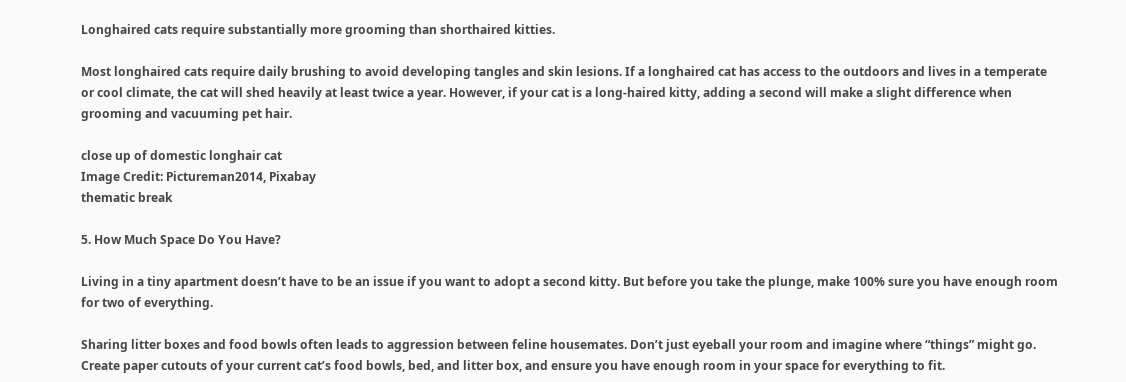Longhaired cats require substantially more grooming than shorthaired kitties.

Most longhaired cats require daily brushing to avoid developing tangles and skin lesions. If a longhaired cat has access to the outdoors and lives in a temperate or cool climate, the cat will shed heavily at least twice a year. However, if your cat is a long-haired kitty, adding a second will make a slight difference when grooming and vacuuming pet hair.

close up of domestic longhair cat
Image Credit: Pictureman2014, Pixabay
thematic break

5. How Much Space Do You Have?

Living in a tiny apartment doesn’t have to be an issue if you want to adopt a second kitty. But before you take the plunge, make 100% sure you have enough room for two of everything.

Sharing litter boxes and food bowls often leads to aggression between feline housemates. Don’t just eyeball your room and imagine where “things” might go. Create paper cutouts of your current cat’s food bowls, bed, and litter box, and ensure you have enough room in your space for everything to fit.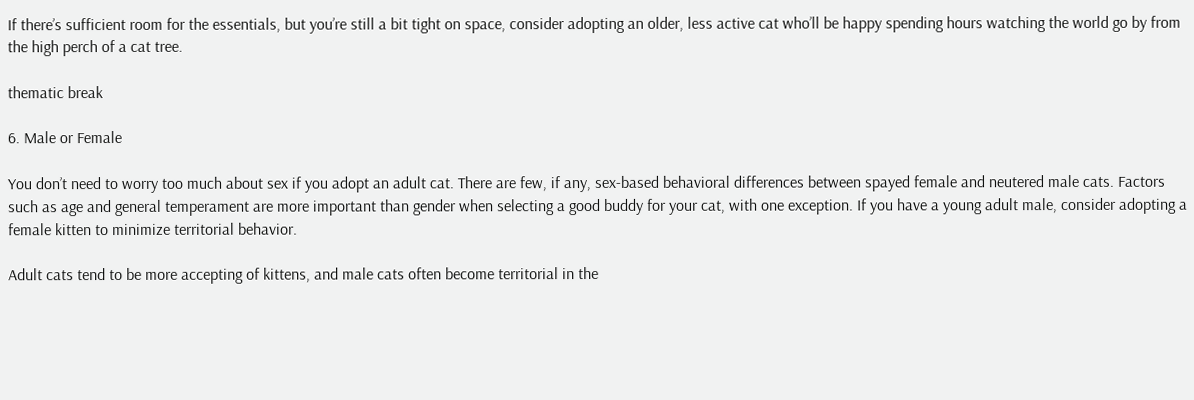If there’s sufficient room for the essentials, but you’re still a bit tight on space, consider adopting an older, less active cat who’ll be happy spending hours watching the world go by from the high perch of a cat tree.

thematic break

6. Male or Female

You don’t need to worry too much about sex if you adopt an adult cat. There are few, if any, sex-based behavioral differences between spayed female and neutered male cats. Factors such as age and general temperament are more important than gender when selecting a good buddy for your cat, with one exception. If you have a young adult male, consider adopting a female kitten to minimize territorial behavior.

Adult cats tend to be more accepting of kittens, and male cats often become territorial in the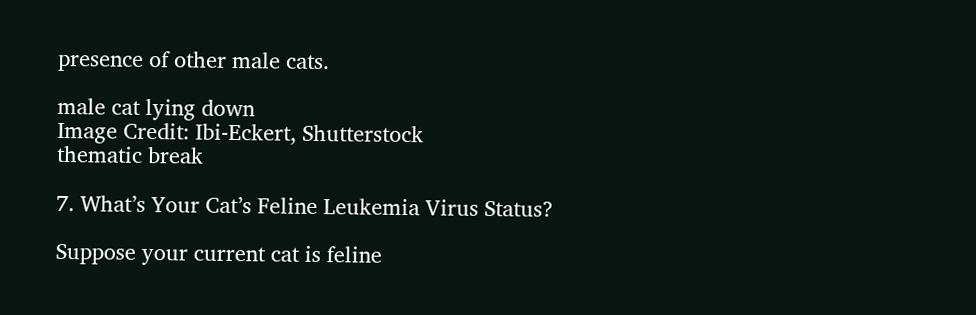presence of other male cats.

male cat lying down
Image Credit: Ibi-Eckert, Shutterstock
thematic break

7. What’s Your Cat’s Feline Leukemia Virus Status?

Suppose your current cat is feline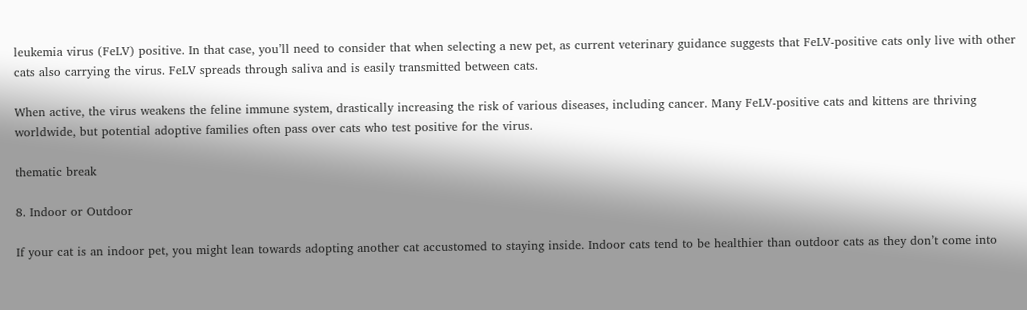leukemia virus (FeLV) positive. In that case, you’ll need to consider that when selecting a new pet, as current veterinary guidance suggests that FeLV-positive cats only live with other cats also carrying the virus. FeLV spreads through saliva and is easily transmitted between cats.

When active, the virus weakens the feline immune system, drastically increasing the risk of various diseases, including cancer. Many FeLV-positive cats and kittens are thriving worldwide, but potential adoptive families often pass over cats who test positive for the virus.

thematic break

8. Indoor or Outdoor

If your cat is an indoor pet, you might lean towards adopting another cat accustomed to staying inside. Indoor cats tend to be healthier than outdoor cats as they don’t come into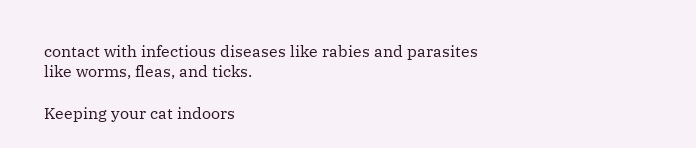contact with infectious diseases like rabies and parasites like worms, fleas, and ticks.

Keeping your cat indoors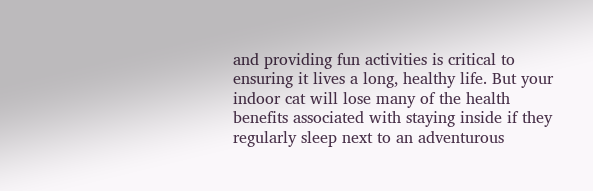and providing fun activities is critical to ensuring it lives a long, healthy life. But your indoor cat will lose many of the health benefits associated with staying inside if they regularly sleep next to an adventurous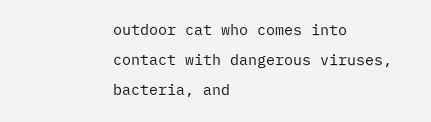outdoor cat who comes into contact with dangerous viruses, bacteria, and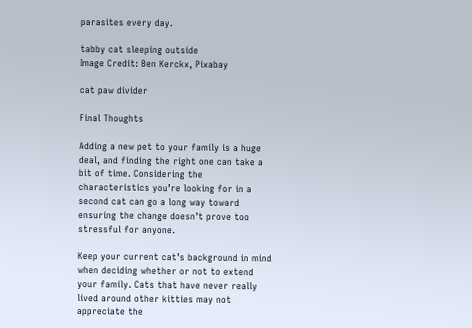parasites every day.

tabby cat sleeping outside
Image Credit: Ben Kerckx, Pixabay

cat paw divider

Final Thoughts

Adding a new pet to your family is a huge deal, and finding the right one can take a bit of time. Considering the characteristics you’re looking for in a second cat can go a long way toward ensuring the change doesn’t prove too stressful for anyone.

Keep your current cat’s background in mind when deciding whether or not to extend your family. Cats that have never really lived around other kitties may not appreciate the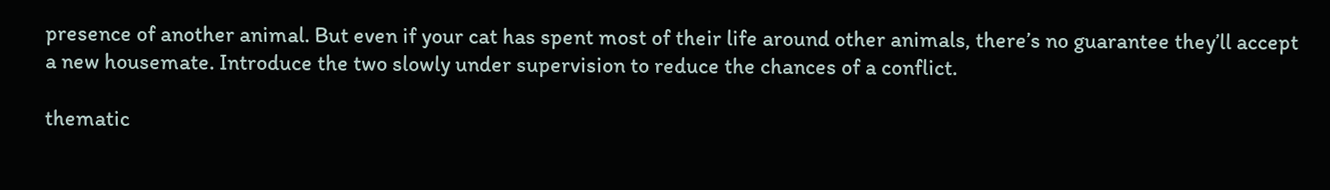presence of another animal. But even if your cat has spent most of their life around other animals, there’s no guarantee they’ll accept a new housemate. Introduce the two slowly under supervision to reduce the chances of a conflict.

thematic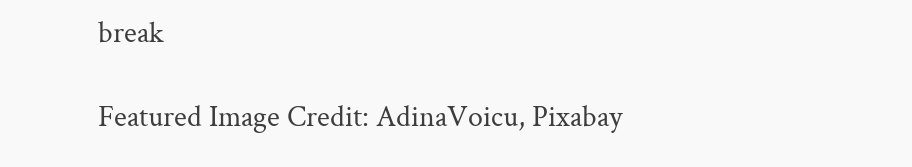break

Featured Image Credit: AdinaVoicu, Pixabay